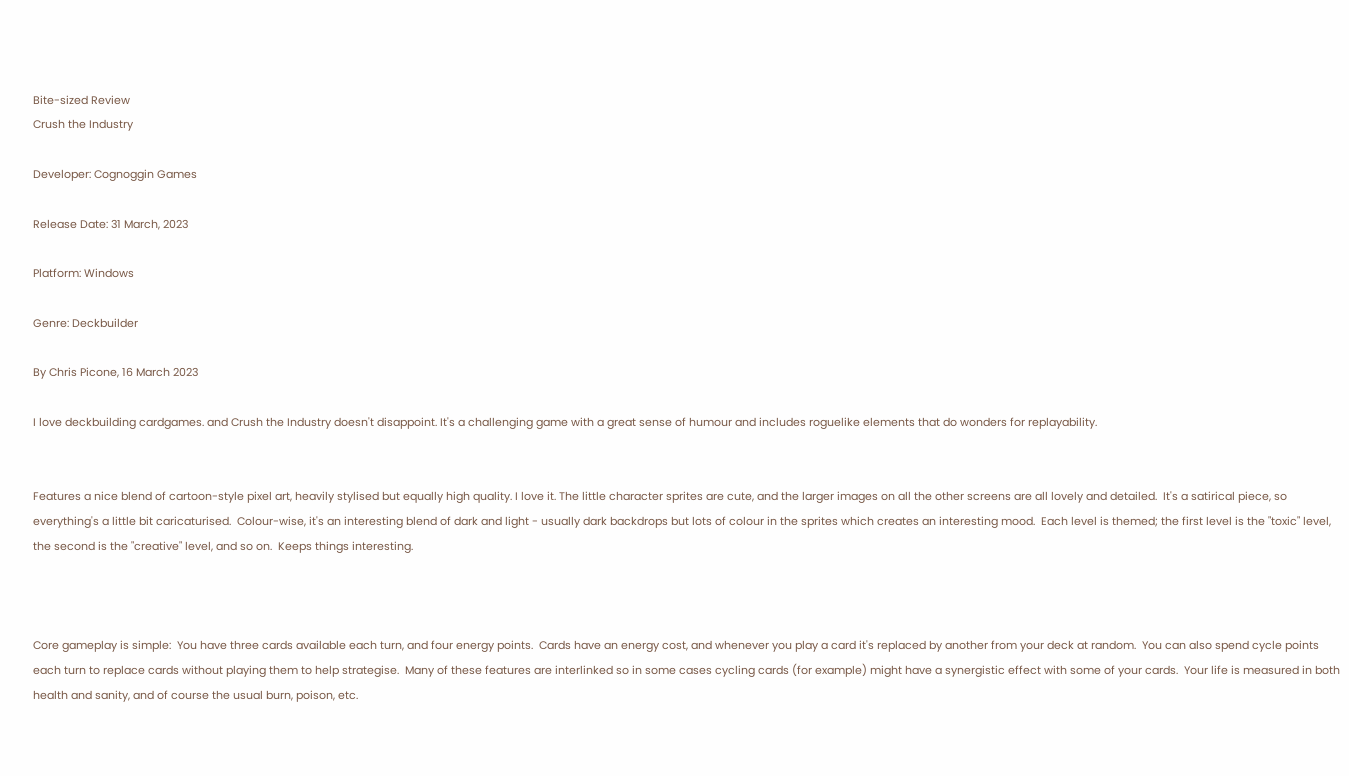Bite-sized Review
Crush the Industry

Developer: Cognoggin Games

Release Date: 31 March, 2023

Platform: Windows

Genre: Deckbuilder

By Chris Picone, 16 March 2023

I love deckbuilding cardgames. and Crush the Industry doesn't disappoint. It's a challenging game with a great sense of humour and includes roguelike elements that do wonders for replayability.


Features a nice blend of cartoon-style pixel art, heavily stylised but equally high quality. I love it. The little character sprites are cute, and the larger images on all the other screens are all lovely and detailed.  It's a satirical piece, so everything's a little bit caricaturised.  Colour-wise, it's an interesting blend of dark and light - usually dark backdrops but lots of colour in the sprites which creates an interesting mood.  Each level is themed; the first level is the "toxic" level, the second is the "creative" level, and so on.  Keeps things interesting.



Core gameplay is simple:  You have three cards available each turn, and four energy points.  Cards have an energy cost, and whenever you play a card it's replaced by another from your deck at random.  You can also spend cycle points each turn to replace cards without playing them to help strategise.  Many of these features are interlinked so in some cases cycling cards (for example) might have a synergistic effect with some of your cards.  Your life is measured in both health and sanity, and of course the usual burn, poison, etc.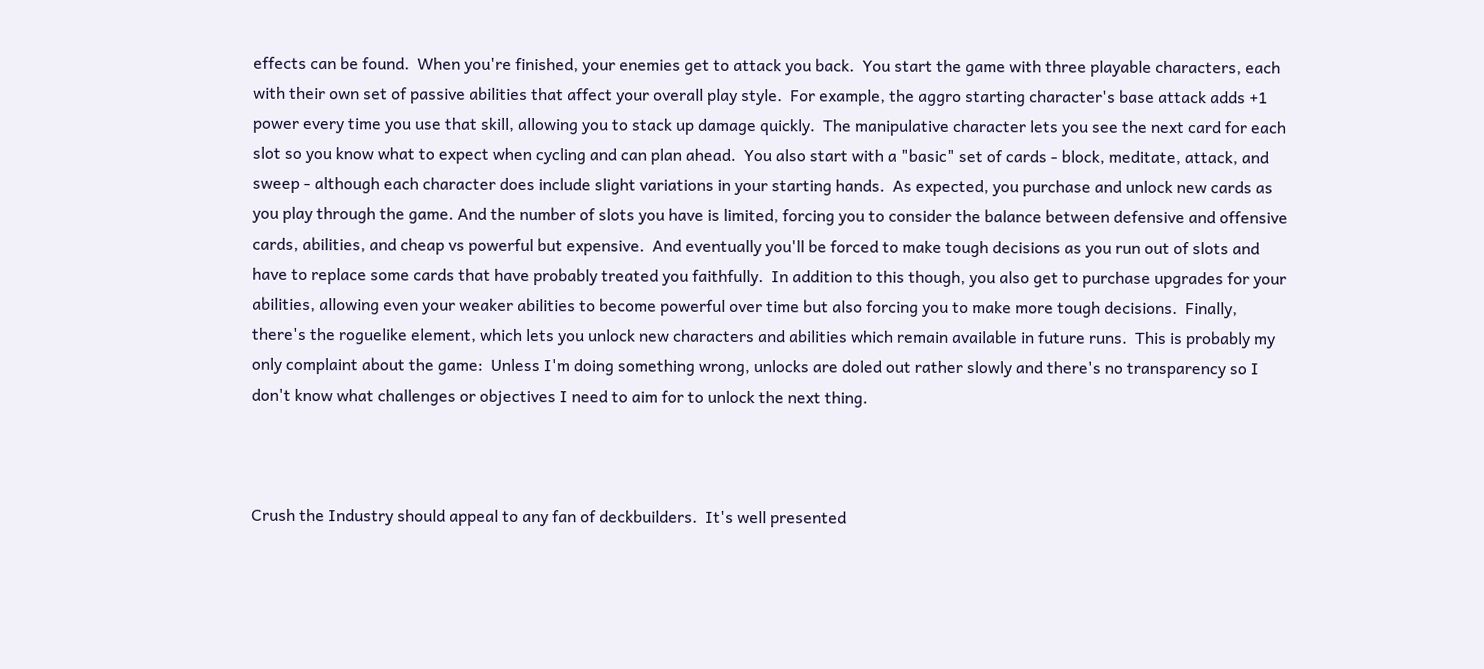effects can be found.  When you're finished, your enemies get to attack you back.  You start the game with three playable characters, each with their own set of passive abilities that affect your overall play style.  For example, the aggro starting character's base attack adds +1 power every time you use that skill, allowing you to stack up damage quickly.  The manipulative character lets you see the next card for each slot so you know what to expect when cycling and can plan ahead.  You also start with a "basic" set of cards - block, meditate, attack, and sweep - although each character does include slight variations in your starting hands.  As expected, you purchase and unlock new cards as you play through the game. And the number of slots you have is limited, forcing you to consider the balance between defensive and offensive cards, abilities, and cheap vs powerful but expensive.  And eventually you'll be forced to make tough decisions as you run out of slots and have to replace some cards that have probably treated you faithfully.  In addition to this though, you also get to purchase upgrades for your abilities, allowing even your weaker abilities to become powerful over time but also forcing you to make more tough decisions.  Finally, there's the roguelike element, which lets you unlock new characters and abilities which remain available in future runs.  This is probably my only complaint about the game:  Unless I'm doing something wrong, unlocks are doled out rather slowly and there's no transparency so I don't know what challenges or objectives I need to aim for to unlock the next thing.



Crush the Industry should appeal to any fan of deckbuilders.  It's well presented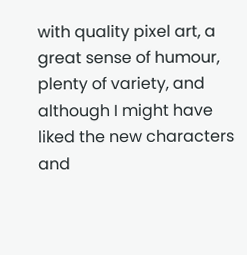with quality pixel art, a great sense of humour, plenty of variety, and although I might have liked the new characters and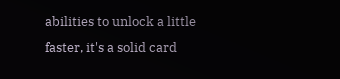abilities to unlock a little faster, it's a solid card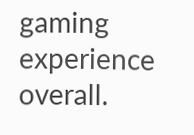gaming experience overall.